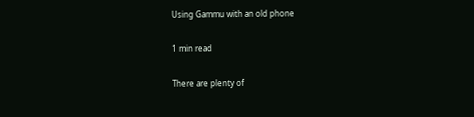Using Gammu with an old phone

1 min read

There are plenty of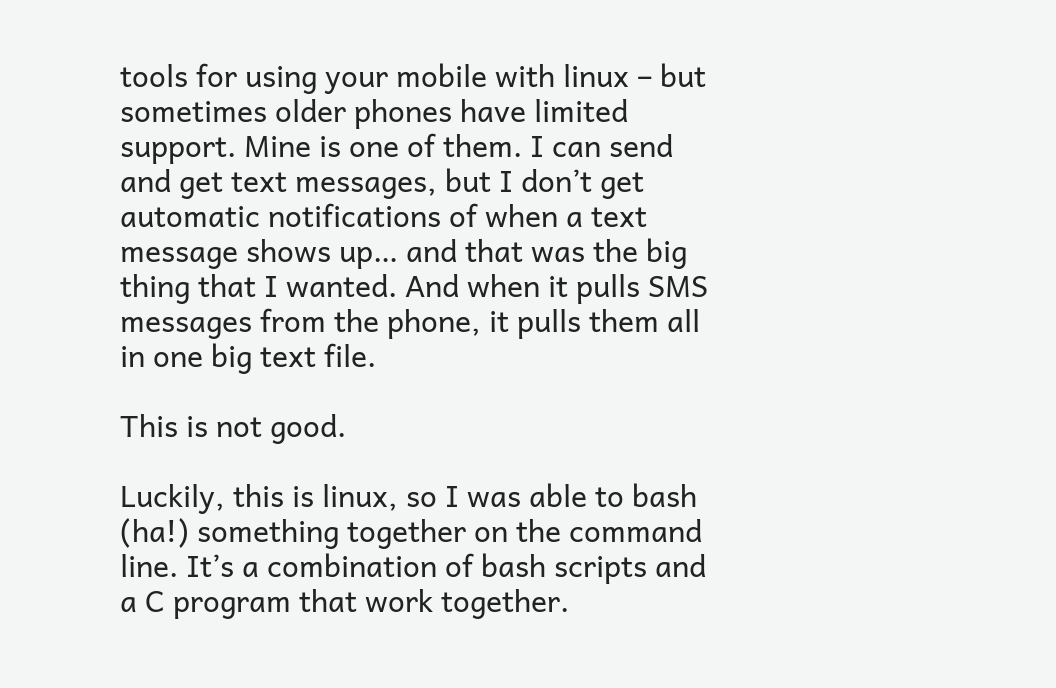tools for using your mobile with linux – but sometimes older phones have limited support. Mine is one of them. I can send and get text messages, but I don’t get automatic notifications of when a text message shows up… and that was the big thing that I wanted. And when it pulls SMS messages from the phone, it pulls them all in one big text file.

This is not good.

Luckily, this is linux, so I was able to bash (ha!) something together on the command line. It’s a combination of bash scripts and a C program that work together.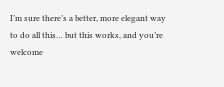I’m sure there’s a better, more elegant way to do all this… but this works, and you’re welcome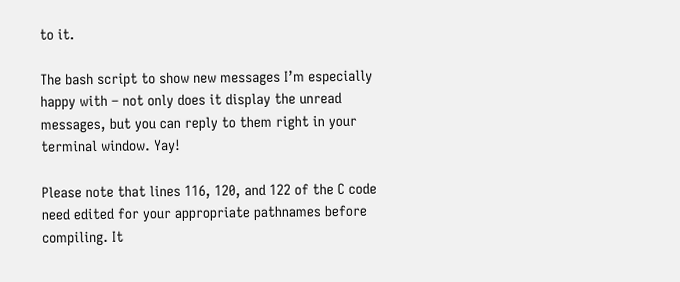to it.

The bash script to show new messages I’m especially happy with – not only does it display the unread messages, but you can reply to them right in your terminal window. Yay!

Please note that lines 116, 120, and 122 of the C code need edited for your appropriate pathnames before compiling. It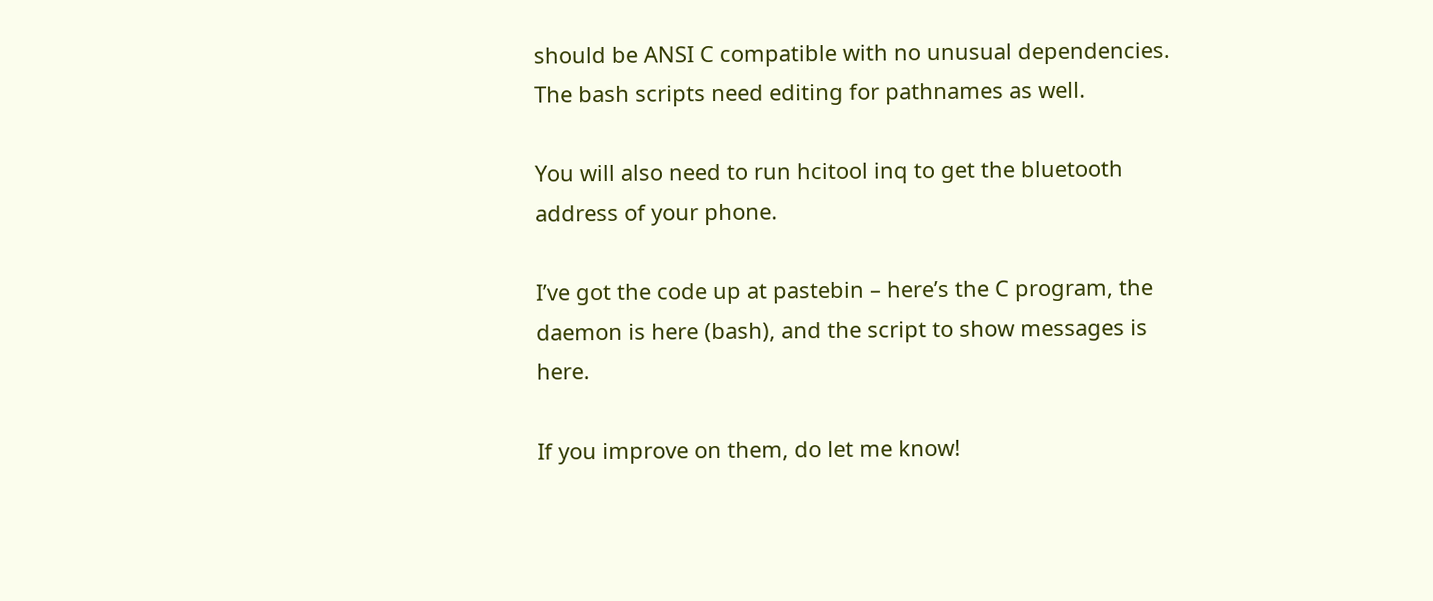should be ANSI C compatible with no unusual dependencies. The bash scripts need editing for pathnames as well.

You will also need to run hcitool inq to get the bluetooth address of your phone.

I’ve got the code up at pastebin – here’s the C program, the daemon is here (bash), and the script to show messages is here.

If you improve on them, do let me know!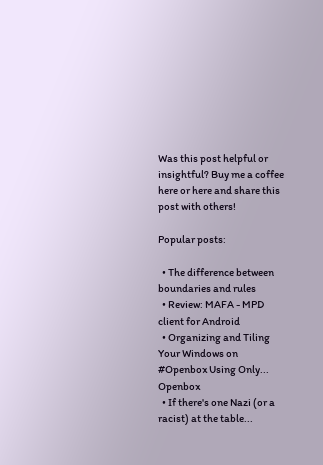Was this post helpful or insightful? Buy me a coffee here or here and share this post with others!

Popular posts:

  • The difference between boundaries and rules
  • Review: MAFA - MPD client for Android
  • Organizing and Tiling Your Windows on #Openbox Using Only... Openbox
  • If there's one Nazi (or a racist) at the table...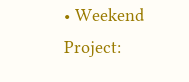• Weekend Project: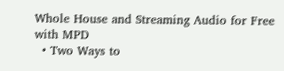Whole House and Streaming Audio for Free with MPD
  • Two Ways to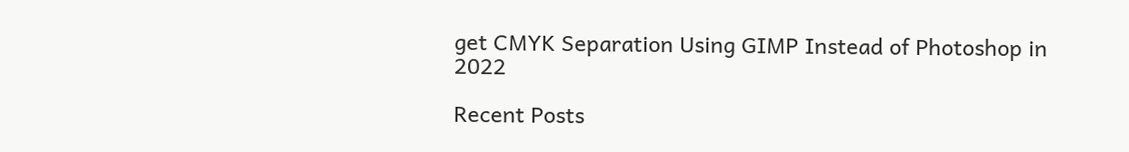get CMYK Separation Using GIMP Instead of Photoshop in 2022

Recent Posts